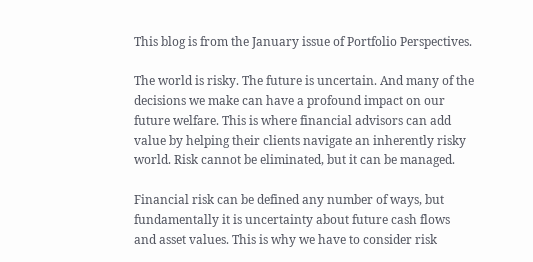This blog is from the January issue of Portfolio Perspectives.

The world is risky. The future is uncertain. And many of the decisions we make can have a profound impact on our future welfare. This is where financial advisors can add value by helping their clients navigate an inherently risky world. Risk cannot be eliminated, but it can be managed.

Financial risk can be defined any number of ways, but fundamentally it is uncertainty about future cash flows and asset values. This is why we have to consider risk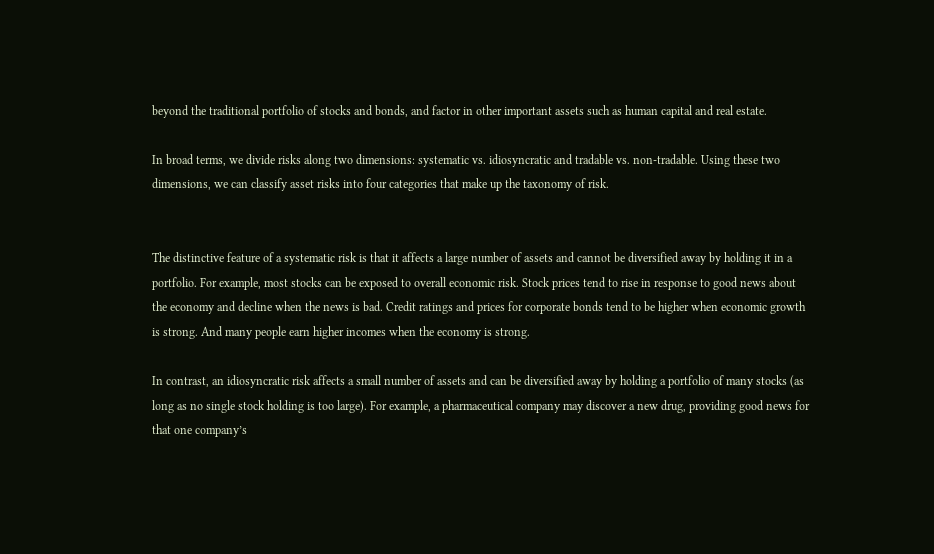beyond the traditional portfolio of stocks and bonds, and factor in other important assets such as human capital and real estate.

In broad terms, we divide risks along two dimensions: systematic vs. idiosyncratic and tradable vs. non-tradable. Using these two dimensions, we can classify asset risks into four categories that make up the taxonomy of risk.


The distinctive feature of a systematic risk is that it affects a large number of assets and cannot be diversified away by holding it in a portfolio. For example, most stocks can be exposed to overall economic risk. Stock prices tend to rise in response to good news about the economy and decline when the news is bad. Credit ratings and prices for corporate bonds tend to be higher when economic growth is strong. And many people earn higher incomes when the economy is strong.

In contrast, an idiosyncratic risk affects a small number of assets and can be diversified away by holding a portfolio of many stocks (as long as no single stock holding is too large). For example, a pharmaceutical company may discover a new drug, providing good news for that one company’s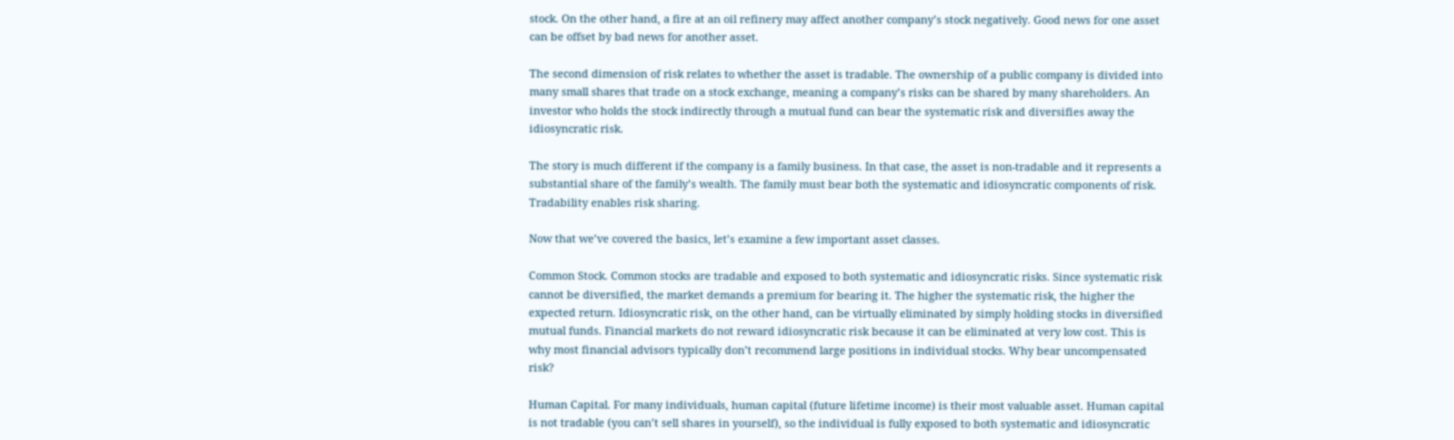stock. On the other hand, a fire at an oil refinery may affect another company’s stock negatively. Good news for one asset can be offset by bad news for another asset.

The second dimension of risk relates to whether the asset is tradable. The ownership of a public company is divided into many small shares that trade on a stock exchange, meaning a company’s risks can be shared by many shareholders. An investor who holds the stock indirectly through a mutual fund can bear the systematic risk and diversifies away the idiosyncratic risk.

The story is much different if the company is a family business. In that case, the asset is non-tradable and it represents a substantial share of the family’s wealth. The family must bear both the systematic and idiosyncratic components of risk. Tradability enables risk sharing.

Now that we’ve covered the basics, let’s examine a few important asset classes.

Common Stock. Common stocks are tradable and exposed to both systematic and idiosyncratic risks. Since systematic risk cannot be diversified, the market demands a premium for bearing it. The higher the systematic risk, the higher the expected return. Idiosyncratic risk, on the other hand, can be virtually eliminated by simply holding stocks in diversified mutual funds. Financial markets do not reward idiosyncratic risk because it can be eliminated at very low cost. This is why most financial advisors typically don’t recommend large positions in individual stocks. Why bear uncompensated risk?

Human Capital. For many individuals, human capital (future lifetime income) is their most valuable asset. Human capital is not tradable (you can’t sell shares in yourself), so the individual is fully exposed to both systematic and idiosyncratic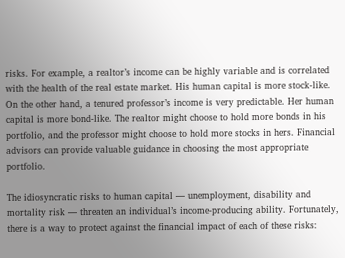risks. For example, a realtor’s income can be highly variable and is correlated with the health of the real estate market. His human capital is more stock-like. On the other hand, a tenured professor’s income is very predictable. Her human capital is more bond-like. The realtor might choose to hold more bonds in his portfolio, and the professor might choose to hold more stocks in hers. Financial advisors can provide valuable guidance in choosing the most appropriate portfolio.

The idiosyncratic risks to human capital — unemployment, disability and mortality risk — threaten an individual’s income-producing ability. Fortunately, there is a way to protect against the financial impact of each of these risks: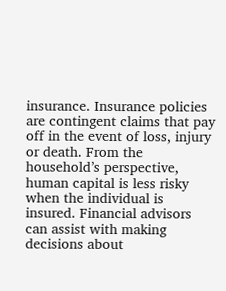insurance. Insurance policies are contingent claims that pay off in the event of loss, injury or death. From the household’s perspective, human capital is less risky when the individual is insured. Financial advisors can assist with making decisions about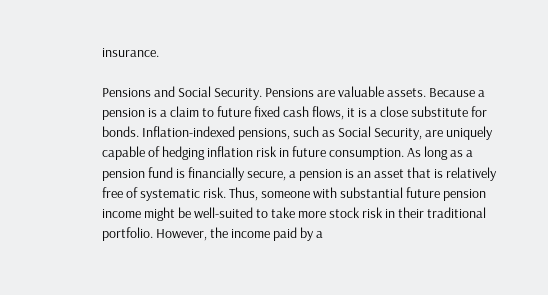insurance.

Pensions and Social Security. Pensions are valuable assets. Because a pension is a claim to future fixed cash flows, it is a close substitute for bonds. Inflation-indexed pensions, such as Social Security, are uniquely capable of hedging inflation risk in future consumption. As long as a pension fund is financially secure, a pension is an asset that is relatively free of systematic risk. Thus, someone with substantial future pension income might be well-suited to take more stock risk in their traditional portfolio. However, the income paid by a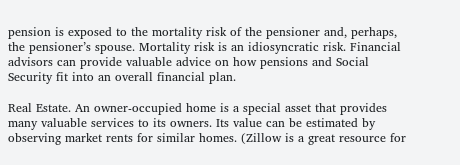pension is exposed to the mortality risk of the pensioner and, perhaps, the pensioner’s spouse. Mortality risk is an idiosyncratic risk. Financial advisors can provide valuable advice on how pensions and Social Security fit into an overall financial plan.

Real Estate. An owner-occupied home is a special asset that provides many valuable services to its owners. Its value can be estimated by observing market rents for similar homes. (Zillow is a great resource for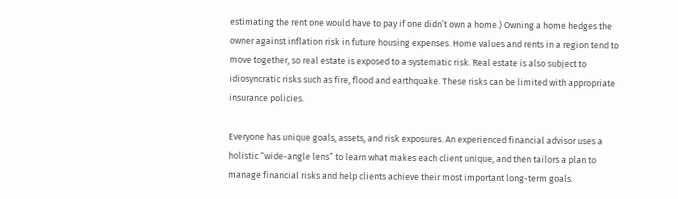estimating the rent one would have to pay if one didn’t own a home.) Owning a home hedges the owner against inflation risk in future housing expenses. Home values and rents in a region tend to move together, so real estate is exposed to a systematic risk. Real estate is also subject to idiosyncratic risks such as fire, flood and earthquake. These risks can be limited with appropriate insurance policies.

Everyone has unique goals, assets, and risk exposures. An experienced financial advisor uses a holistic “wide-angle lens” to learn what makes each client unique, and then tailors a plan to manage financial risks and help clients achieve their most important long-term goals.